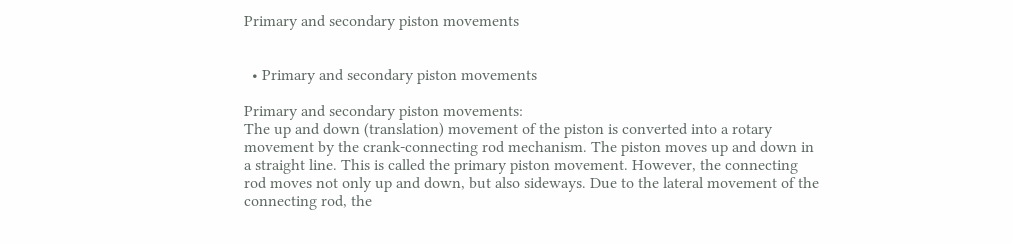Primary and secondary piston movements


  • Primary and secondary piston movements

Primary and secondary piston movements:
The up and down (translation) movement of the piston is converted into a rotary movement by the crank-connecting rod mechanism. The piston moves up and down in a straight line. This is called the primary piston movement. However, the connecting rod moves not only up and down, but also sideways. Due to the lateral movement of the connecting rod, the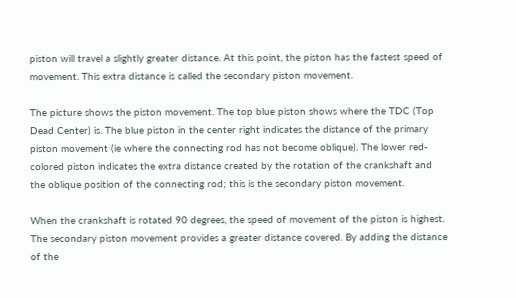piston will travel a slightly greater distance. At this point, the piston has the fastest speed of movement. This extra distance is called the secondary piston movement.

The picture shows the piston movement. The top blue piston shows where the TDC (Top Dead Center) is. The blue piston in the center right indicates the distance of the primary piston movement (ie where the connecting rod has not become oblique). The lower red-colored piston indicates the extra distance created by the rotation of the crankshaft and the oblique position of the connecting rod; this is the secondary piston movement.

When the crankshaft is rotated 90 degrees, the speed of movement of the piston is highest. The secondary piston movement provides a greater distance covered. By adding the distance of the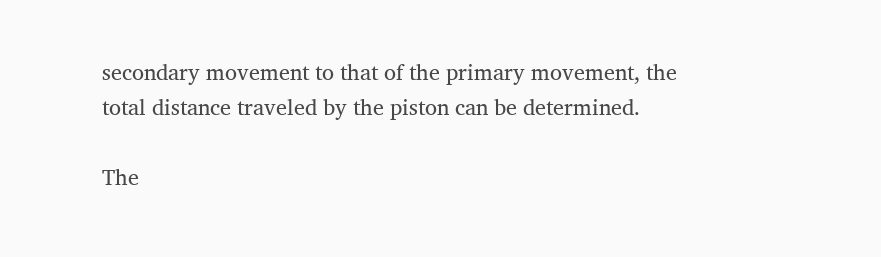secondary movement to that of the primary movement, the total distance traveled by the piston can be determined.

The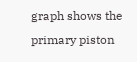graph shows the primary piston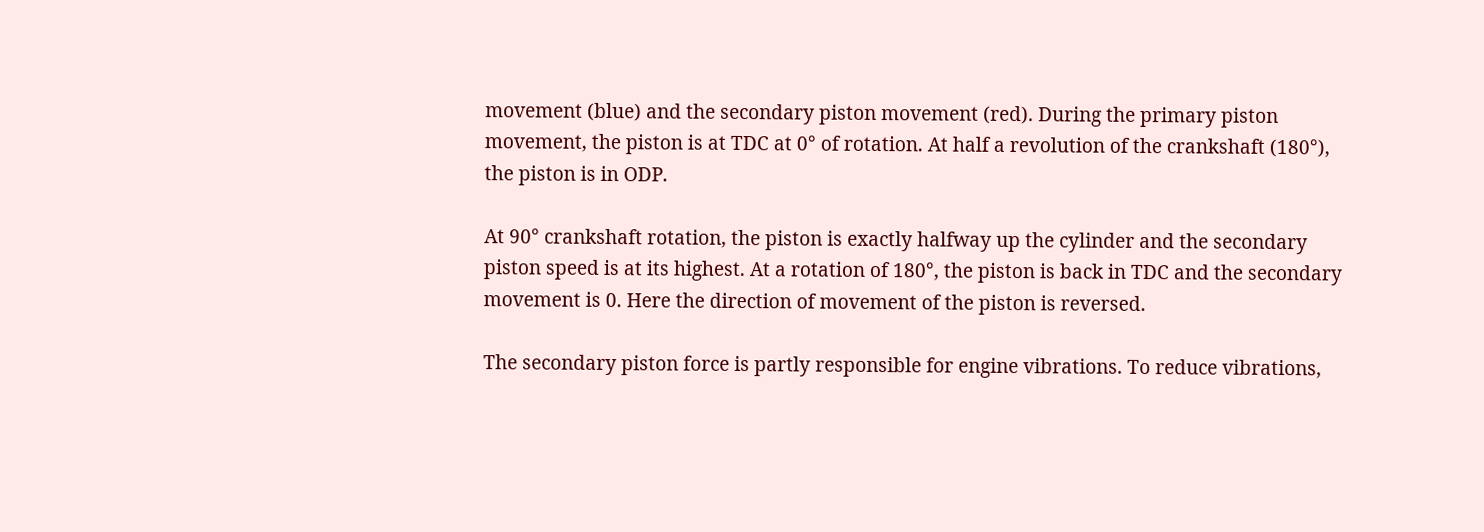movement (blue) and the secondary piston movement (red). During the primary piston movement, the piston is at TDC at 0° of rotation. At half a revolution of the crankshaft (180°), the piston is in ODP.

At 90° crankshaft rotation, the piston is exactly halfway up the cylinder and the secondary piston speed is at its highest. At a rotation of 180°, the piston is back in TDC and the secondary movement is 0. Here the direction of movement of the piston is reversed.

The secondary piston force is partly responsible for engine vibrations. To reduce vibrations,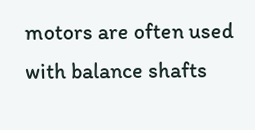motors are often used with balance shafts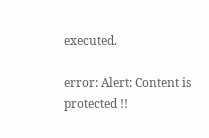executed.

error: Alert: Content is protected !!